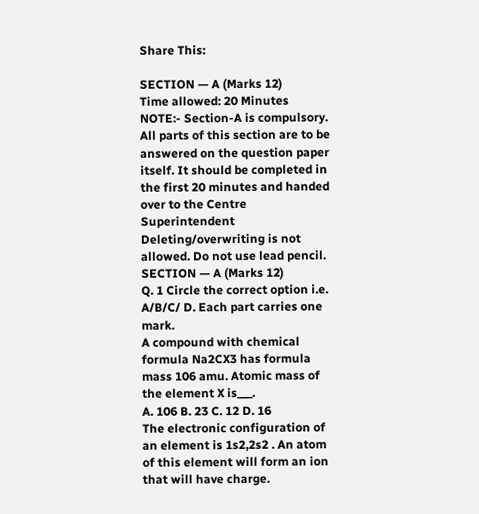Share This:

SECTION — A (Marks 12)
Time allowed: 20 Minutes
NOTE:- Section-A is compulsory. All parts of this section are to be answered on the question paper itself. It should be completed in the first 20 minutes and handed over to the Centre Superintendent Deleting/overwriting is not allowed. Do not use lead pencil.
SECTION — A (Marks 12)
Q. 1 Circle the correct option i.e. A/B/C/ D. Each part carries one mark.
A compound with chemical formula Na2CX3 has formula mass 106 amu. Atomic mass of the element X is___.
A. 106 B. 23 C. 12 D. 16
The electronic configuration of an element is 1s2,2s2 . An atom of this element will form an ion that will have charge.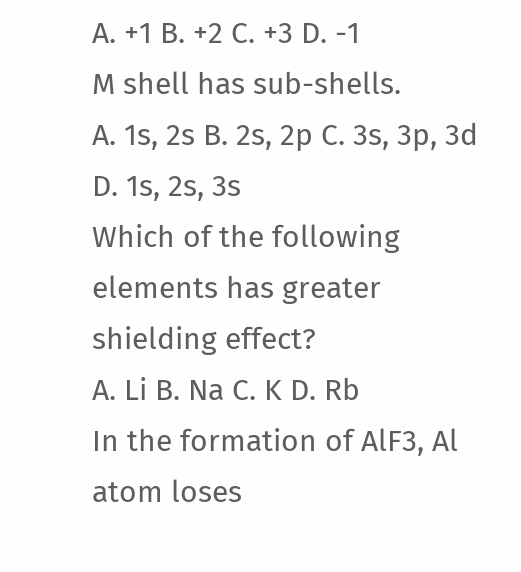A. +1 B. +2 C. +3 D. -1
M shell has sub-shells.
A. 1s, 2s B. 2s, 2p C. 3s, 3p, 3d D. 1s, 2s, 3s
Which of the following elements has greater shielding effect?
A. Li B. Na C. K D. Rb
In the formation of AlF3, Al atom loses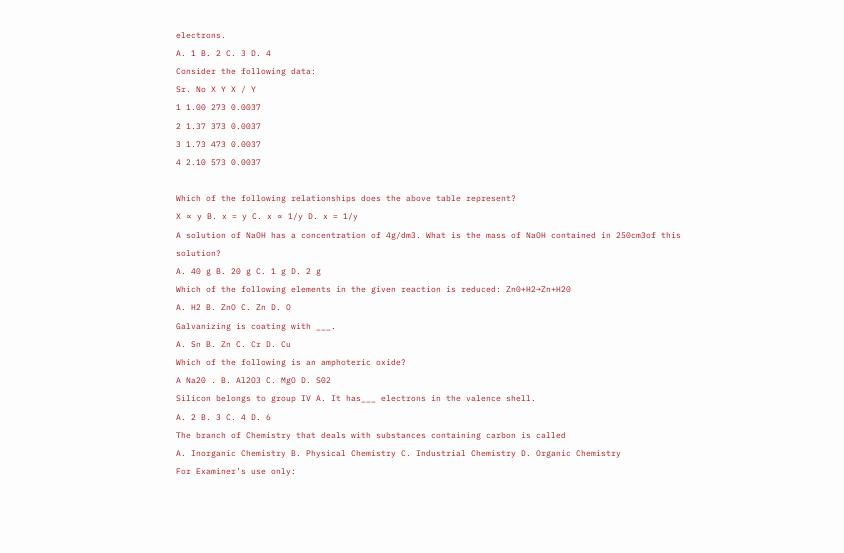electrons.
A. 1 B. 2 C. 3 D. 4
Consider the following data:
Sr. No X Y X / Y
1 1.00 273 0.0037
2 1.37 373 0.0037
3 1.73 473 0.0037
4 2.10 573 0.0037

Which of the following relationships does the above table represent?
X ∝ y B. x = y C. x ∝ 1/y D. x = 1/y
A solution of NaOH has a concentration of 4g/dm3. What is the mass of NaOH contained in 250cm3of this solution?
A. 40 g B. 20 g C. 1 g D. 2 g
Which of the following elements in the given reaction is reduced: Zn0+H2→Zn+H20
A. H2 B. ZnO C. Zn D. O
Galvanizing is coating with ___.
A. Sn B. Zn C. Cr D. Cu
Which of the following is an amphoteric oxide?
A Na20 . B. Al2O3 C. MgO D. S02
Silicon belongs to group IV A. It has___ electrons in the valence shell.
A. 2 B. 3 C. 4 D. 6
The branch of Chemistry that deals with substances containing carbon is called
A. Inorganic Chemistry B. Physical Chemistry C. Industrial Chemistry D. Organic Chemistry
For Examiner’s use only: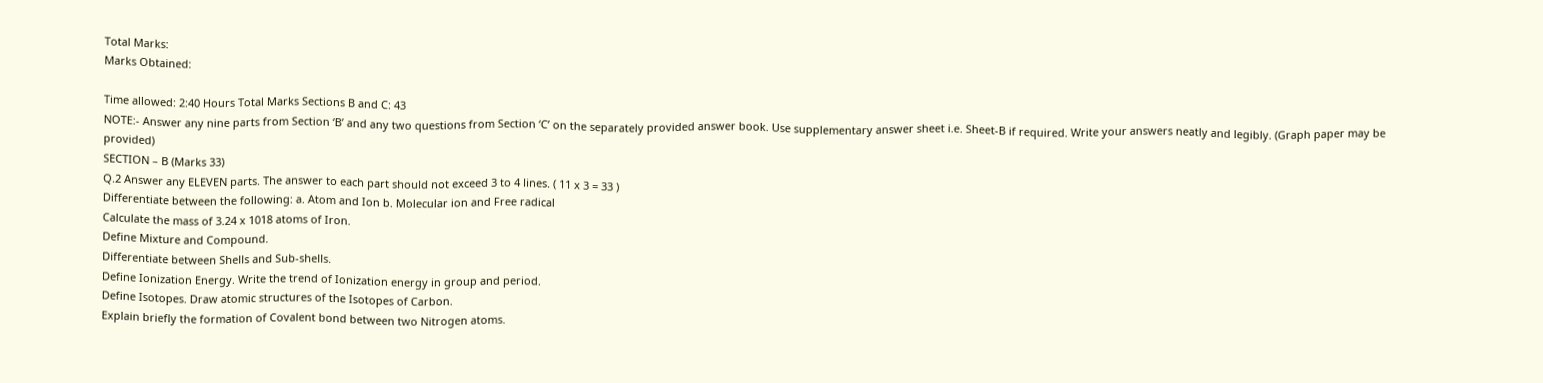Total Marks:
Marks Obtained:

Time allowed: 2:40 Hours Total Marks Sections B and C: 43
NOTE:- Answer any nine parts from Section ‘B’ and any two questions from Section ‘C’ on the separately provided answer book. Use supplementary answer sheet i.e. Sheet-B if required. Write your answers neatly and legibly. (Graph paper may be provided)
SECTION – B (Marks 33)
Q.2 Answer any ELEVEN parts. The answer to each part should not exceed 3 to 4 lines. ( 11 x 3 = 33 )
Differentiate between the following: a. Atom and Ion b. Molecular ion and Free radical
Calculate the mass of 3.24 x 1018 atoms of Iron.
Define Mixture and Compound.
Differentiate between Shells and Sub-shells.
Define Ionization Energy. Write the trend of Ionization energy in group and period.
Define Isotopes. Draw atomic structures of the Isotopes of Carbon.
Explain briefly the formation of Covalent bond between two Nitrogen atoms.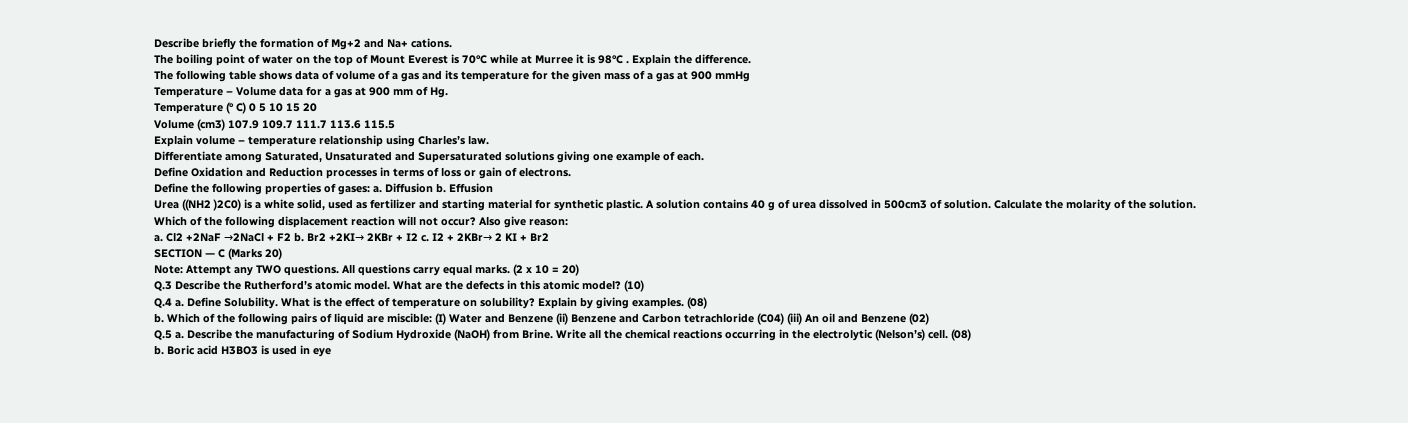Describe briefly the formation of Mg+2 and Na+ cations.
The boiling point of water on the top of Mount Everest is 70°C while at Murree it is 98°C . Explain the difference.
The following table shows data of volume of a gas and its temperature for the given mass of a gas at 900 mmHg
Temperature – Volume data for a gas at 900 mm of Hg.
Temperature (° C) 0 5 10 15 20
Volume (cm3) 107.9 109.7 111.7 113.6 115.5
Explain volume – temperature relationship using Charles’s law.
Differentiate among Saturated, Unsaturated and Supersaturated solutions giving one example of each.
Define Oxidation and Reduction processes in terms of loss or gain of electrons.
Define the following properties of gases: a. Diffusion b. Effusion
Urea ((NH2 )2C0) is a white solid, used as fertilizer and starting material for synthetic plastic. A solution contains 40 g of urea dissolved in 500cm3 of solution. Calculate the molarity of the solution.
Which of the following displacement reaction will not occur? Also give reason:
a. Cl2 +2NaF →2NaCl + F2 b. Br2 +2KI→ 2KBr + I2 c. I2 + 2KBr→ 2 KI + Br2
SECTION — C (Marks 20)
Note: Attempt any TWO questions. All questions carry equal marks. (2 x 10 = 20)
Q.3 Describe the Rutherford’s atomic model. What are the defects in this atomic model? (10)
Q.4 a. Define Solubility. What is the effect of temperature on solubility? Explain by giving examples. (08)
b. Which of the following pairs of liquid are miscible: (I) Water and Benzene (ii) Benzene and Carbon tetrachloride (C04) (iii) An oil and Benzene (02)
Q.5 a. Describe the manufacturing of Sodium Hydroxide (NaOH) from Brine. Write all the chemical reactions occurring in the electrolytic (Nelson’s) cell. (08)
b. Boric acid H3BO3 is used in eye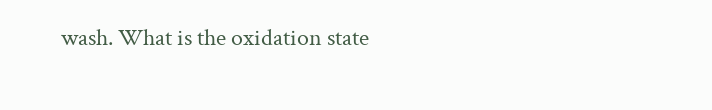wash. What is the oxidation state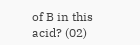of B in this acid? (02)